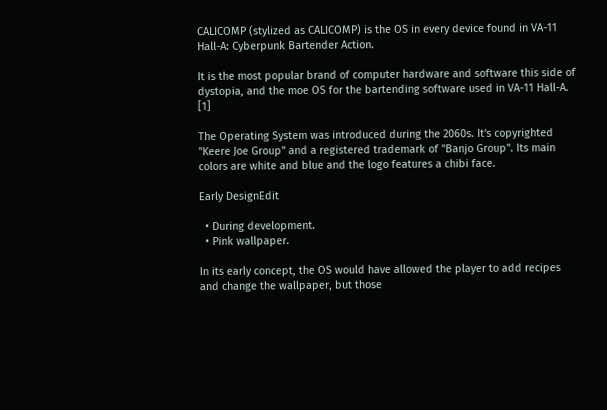CALICOMP (stylized as CALICOMP) is the OS in every device found in VA-11 Hall-A: Cyberpunk Bartender Action.

It is the most popular brand of computer hardware and software this side of dystopia, and the moe OS for the bartending software used in VA-11 Hall-A. [1]

The Operating System was introduced during the 2060s. It's copyrighted "Keere Joe Group" and a registered trademark of "Banjo Group". Its main colors are white and blue and the logo features a chibi face.

Early DesignEdit

  • During development.
  • Pink wallpaper.

In its early concept, the OS would have allowed the player to add recipes and change the wallpaper, but those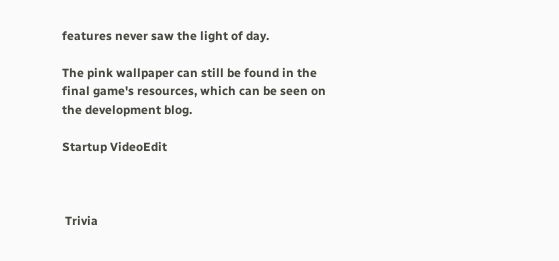features never saw the light of day.

The pink wallpaper can still be found in the final game's resources, which can be seen on the development blog.

Startup VideoEdit



 Trivia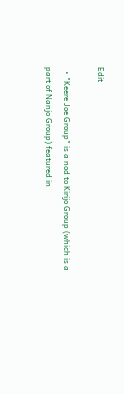Edit

  • "Keere Joe Group" is a nod to Kirijo Group (which is a part of Nanjo Group) featured in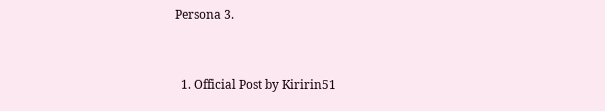Persona 3.


  1. Official Post by Kiririn51